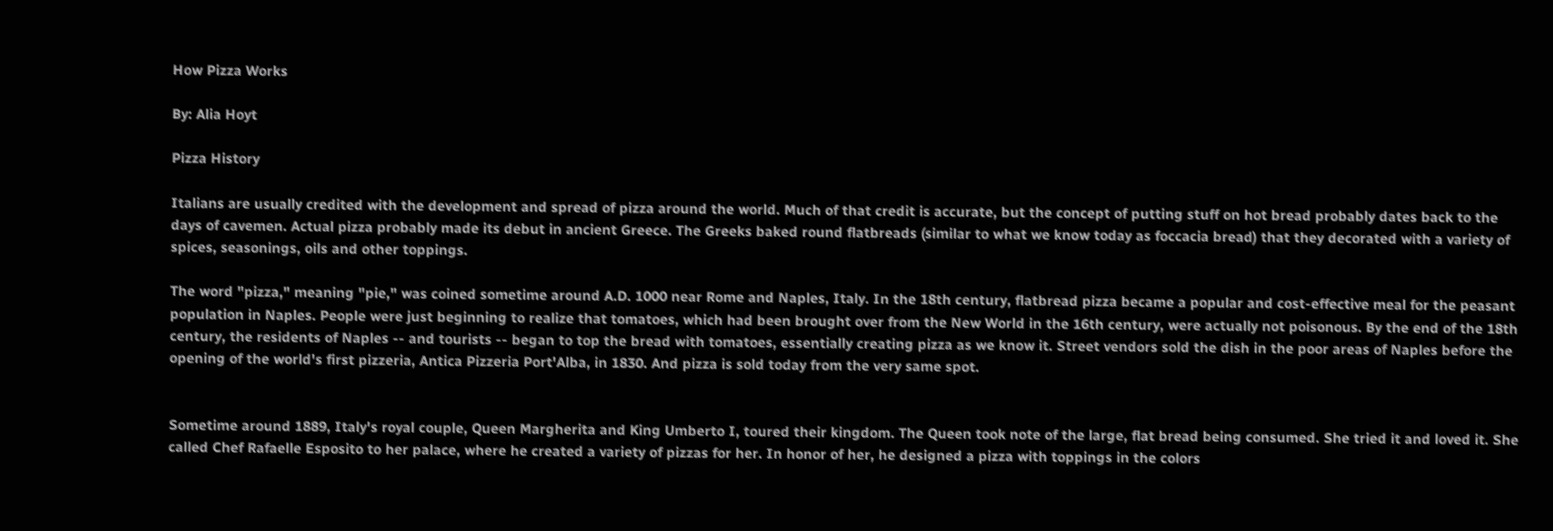How Pizza Works

By: Alia Hoyt

Pizza History

Italians are usually credited with the development and spread of pizza around the world. Much of that credit is accurate, but the concept of putting stuff on hot bread probably dates back to the days of cavemen. Actual pizza probably made its debut in ancient Greece. The Greeks baked round flatbreads (similar to what we know today as foccacia bread) that they decorated with a variety of spices, seasonings, oils and other toppings.

The word "pizza," meaning "pie," was coined sometime around A.D. 1000 near Rome and Naples, Italy. In the 18th century, flatbread pizza became a popular and cost-effective meal for the peasant population in Naples. People were just beginning to realize that tomatoes, which had been brought over from the New World in the 16th century, were actually not poisonous. By the end of the 18th century, the residents of Naples -- and tourists -- began to top the bread with tomatoes, essentially creating pizza as we know it. Street vendors sold the dish in the poor areas of Naples before the opening of the world's first pizzeria, Antica Pizzeria Port'Alba, in 1830. And pizza is sold today from the very same spot.


Sometime around 1889, Italy's royal couple, Queen Margherita and King Umberto I, toured their kingdom. The Queen took note of the large, flat bread being consumed. She tried it and loved it. She called Chef Rafaelle Esposito to her palace, where he created a variety of pizzas for her. In honor of her, he designed a pizza with toppings in the colors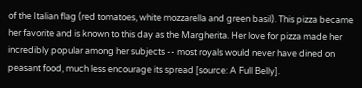of the Italian flag (red tomatoes, white mozzarella and green basil). This pizza became her favorite and is known to this day as the Margherita. Her love for pizza made her incredibly popular among her subjects -- most royals would never have dined on peasant food, much less encourage its spread [source: A Full Belly].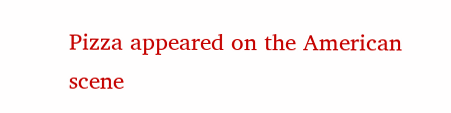Pizza appeared on the American scene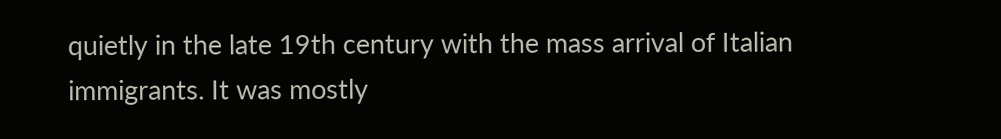quietly in the late 19th century with the mass arrival of Italian immigrants. It was mostly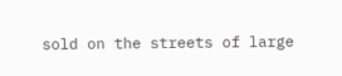sold on the streets of large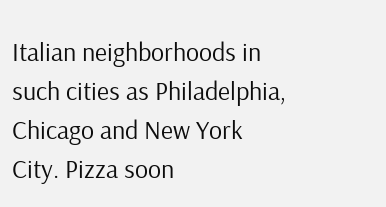Italian neighborhoods in such cities as Philadelphia, Chicago and New York City. Pizza soon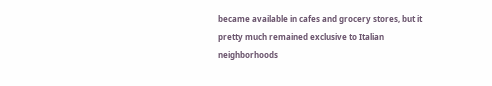became available in cafes and grocery stores, but it pretty much remained exclusive to Italian neighborhoods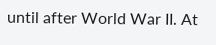until after World War II. At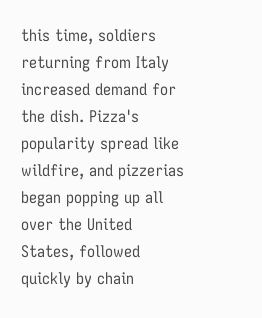this time, soldiers returning from Italy increased demand for the dish. Pizza's popularity spread like wildfire, and pizzerias began popping up all over the United States, followed quickly by chain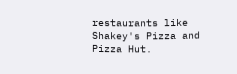restaurants like Shakey's Pizza and Pizza Hut.